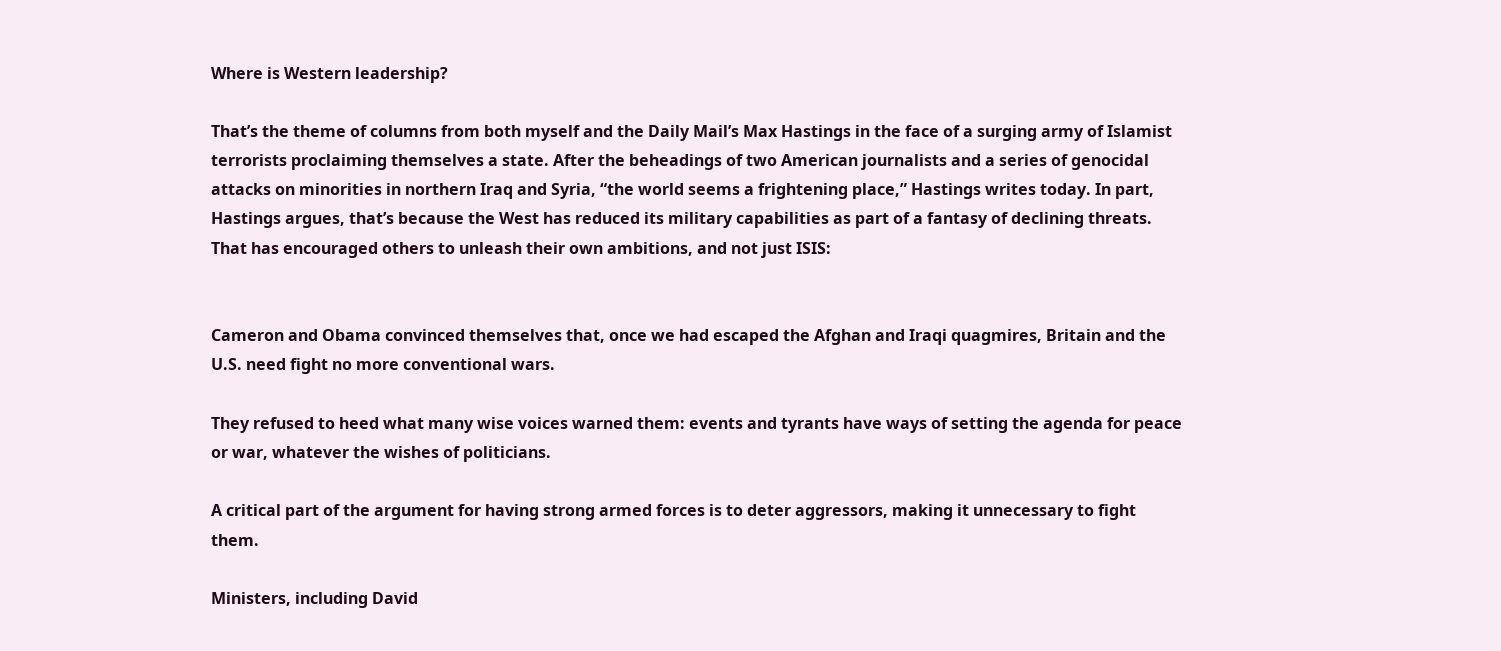Where is Western leadership?

That’s the theme of columns from both myself and the Daily Mail’s Max Hastings in the face of a surging army of Islamist terrorists proclaiming themselves a state. After the beheadings of two American journalists and a series of genocidal attacks on minorities in northern Iraq and Syria, “the world seems a frightening place,” Hastings writes today. In part, Hastings argues, that’s because the West has reduced its military capabilities as part of a fantasy of declining threats. That has encouraged others to unleash their own ambitions, and not just ISIS:


Cameron and Obama convinced themselves that, once we had escaped the Afghan and Iraqi quagmires, Britain and the U.S. need fight no more conventional wars.

They refused to heed what many wise voices warned them: events and tyrants have ways of setting the agenda for peace or war, whatever the wishes of politicians.

A critical part of the argument for having strong armed forces is to deter aggressors, making it unnecessary to fight them.

Ministers, including David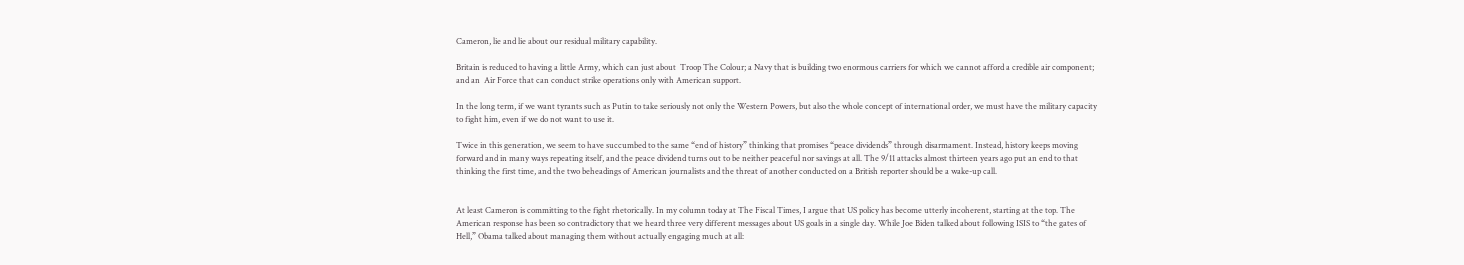Cameron, lie and lie about our residual military capability.

Britain is reduced to having a little Army, which can just about  Troop The Colour; a Navy that is building two enormous carriers for which we cannot afford a credible air component; and an  Air Force that can conduct strike operations only with American support.

In the long term, if we want tyrants such as Putin to take seriously not only the Western Powers, but also the whole concept of international order, we must have the military capacity to fight him, even if we do not want to use it.

Twice in this generation, we seem to have succumbed to the same “end of history” thinking that promises “peace dividends” through disarmament. Instead, history keeps moving forward and in many ways repeating itself, and the peace dividend turns out to be neither peaceful nor savings at all. The 9/11 attacks almost thirteen years ago put an end to that thinking the first time, and the two beheadings of American journalists and the threat of another conducted on a British reporter should be a wake-up call.


At least Cameron is committing to the fight rhetorically. In my column today at The Fiscal Times, I argue that US policy has become utterly incoherent, starting at the top. The American response has been so contradictory that we heard three very different messages about US goals in a single day. While Joe Biden talked about following ISIS to “the gates of Hell,” Obama talked about managing them without actually engaging much at all: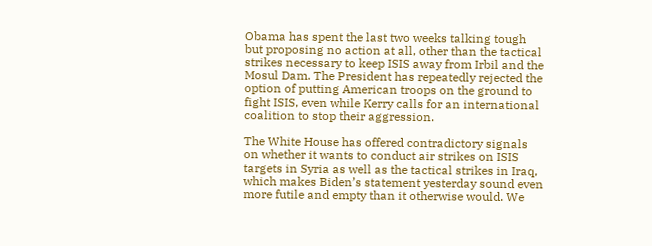Obama has spent the last two weeks talking tough but proposing no action at all, other than the tactical strikes necessary to keep ISIS away from Irbil and the Mosul Dam. The President has repeatedly rejected the option of putting American troops on the ground to fight ISIS, even while Kerry calls for an international coalition to stop their aggression.

The White House has offered contradictory signals on whether it wants to conduct air strikes on ISIS targets in Syria as well as the tactical strikes in Iraq, which makes Biden’s statement yesterday sound even more futile and empty than it otherwise would. We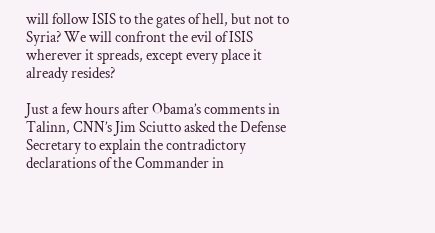will follow ISIS to the gates of hell, but not to Syria? We will confront the evil of ISIS wherever it spreads, except every place it already resides?

Just a few hours after Obama’s comments in Talinn, CNN’s Jim Sciutto asked the Defense Secretary to explain the contradictory declarations of the Commander in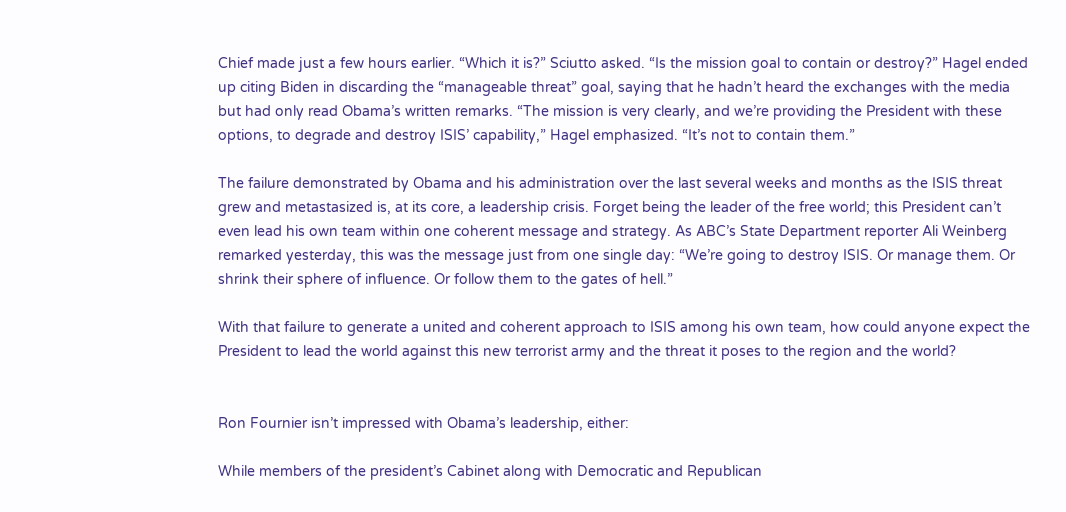Chief made just a few hours earlier. “Which it is?” Sciutto asked. “Is the mission goal to contain or destroy?” Hagel ended up citing Biden in discarding the “manageable threat” goal, saying that he hadn’t heard the exchanges with the media but had only read Obama’s written remarks. “The mission is very clearly, and we’re providing the President with these options, to degrade and destroy ISIS’ capability,” Hagel emphasized. “It’s not to contain them.”

The failure demonstrated by Obama and his administration over the last several weeks and months as the ISIS threat grew and metastasized is, at its core, a leadership crisis. Forget being the leader of the free world; this President can’t even lead his own team within one coherent message and strategy. As ABC’s State Department reporter Ali Weinberg remarked yesterday, this was the message just from one single day: “We’re going to destroy ISIS. Or manage them. Or shrink their sphere of influence. Or follow them to the gates of hell.”

With that failure to generate a united and coherent approach to ISIS among his own team, how could anyone expect the President to lead the world against this new terrorist army and the threat it poses to the region and the world?


Ron Fournier isn’t impressed with Obama’s leadership, either:

While members of the president’s Cabinet along with Democratic and Republican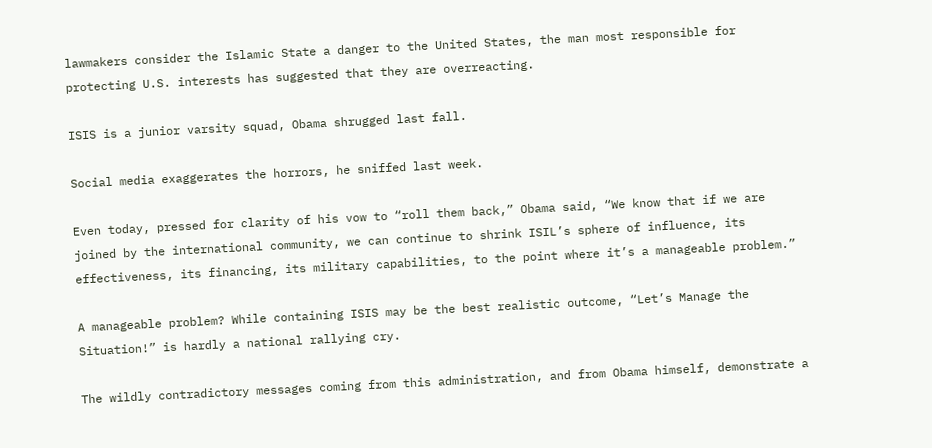lawmakers consider the Islamic State a danger to the United States, the man most responsible for protecting U.S. interests has suggested that they are overreacting.

ISIS is a junior varsity squad, Obama shrugged last fall.

Social media exaggerates the horrors, he sniffed last week.

Even today, pressed for clarity of his vow to “roll them back,” Obama said, “We know that if we are joined by the international community, we can continue to shrink ISIL’s sphere of influence, its effectiveness, its financing, its military capabilities, to the point where it’s a manageable problem.”

A manageable problem? While containing ISIS may be the best realistic outcome, “Let’s Manage the Situation!” is hardly a national rallying cry.

The wildly contradictory messages coming from this administration, and from Obama himself, demonstrate a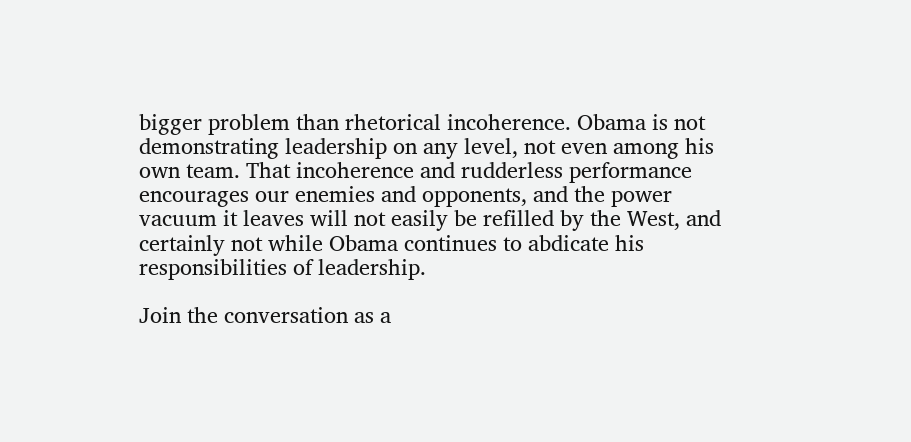bigger problem than rhetorical incoherence. Obama is not demonstrating leadership on any level, not even among his own team. That incoherence and rudderless performance encourages our enemies and opponents, and the power vacuum it leaves will not easily be refilled by the West, and certainly not while Obama continues to abdicate his responsibilities of leadership.

Join the conversation as a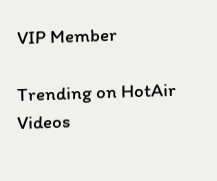VIP Member

Trending on HotAir Videos